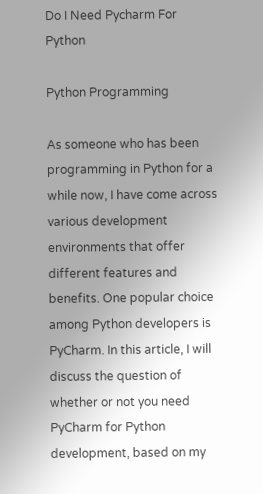Do I Need Pycharm For Python

Python Programming

As someone who has been programming in Python for a while now, I have come across various development environments that offer different features and benefits. One popular choice among Python developers is PyCharm. In this article, I will discuss the question of whether or not you need PyCharm for Python development, based on my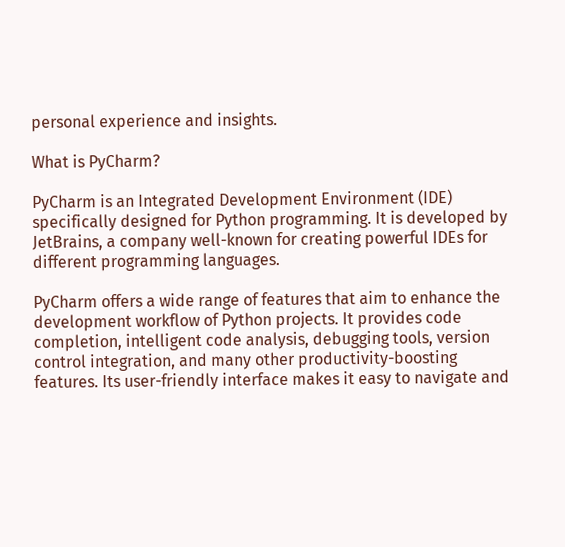personal experience and insights.

What is PyCharm?

PyCharm is an Integrated Development Environment (IDE) specifically designed for Python programming. It is developed by JetBrains, a company well-known for creating powerful IDEs for different programming languages.

PyCharm offers a wide range of features that aim to enhance the development workflow of Python projects. It provides code completion, intelligent code analysis, debugging tools, version control integration, and many other productivity-boosting features. Its user-friendly interface makes it easy to navigate and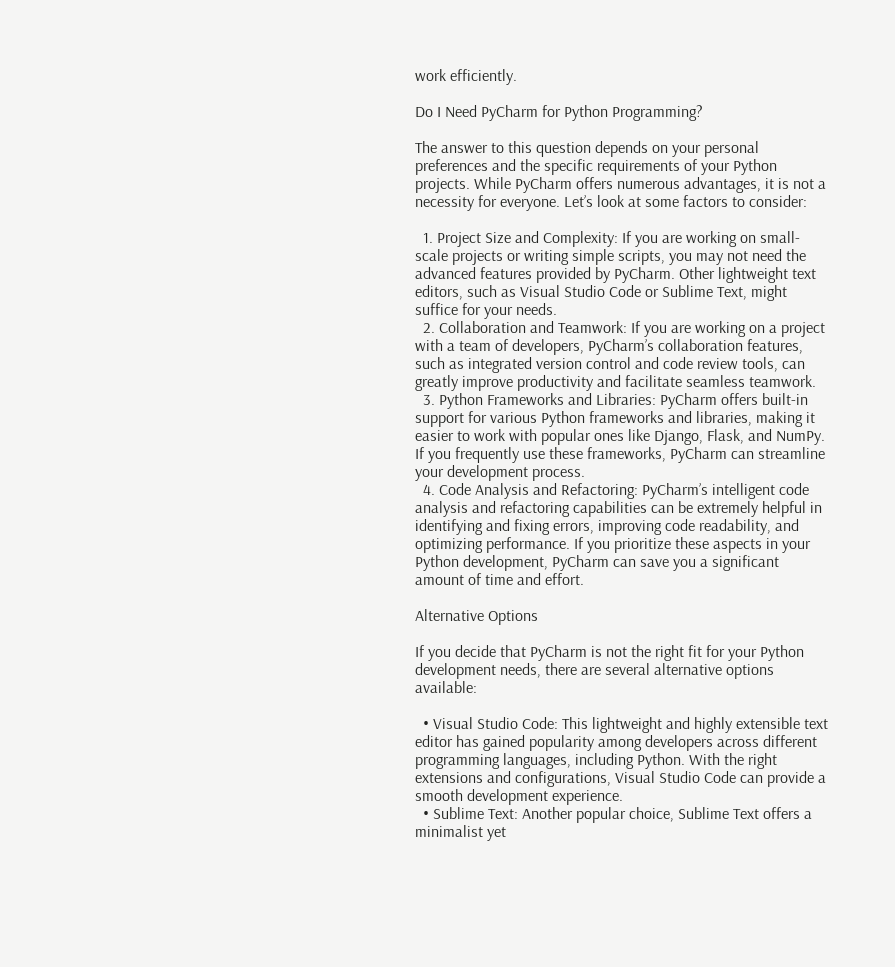work efficiently.

Do I Need PyCharm for Python Programming?

The answer to this question depends on your personal preferences and the specific requirements of your Python projects. While PyCharm offers numerous advantages, it is not a necessity for everyone. Let’s look at some factors to consider:

  1. Project Size and Complexity: If you are working on small-scale projects or writing simple scripts, you may not need the advanced features provided by PyCharm. Other lightweight text editors, such as Visual Studio Code or Sublime Text, might suffice for your needs.
  2. Collaboration and Teamwork: If you are working on a project with a team of developers, PyCharm’s collaboration features, such as integrated version control and code review tools, can greatly improve productivity and facilitate seamless teamwork.
  3. Python Frameworks and Libraries: PyCharm offers built-in support for various Python frameworks and libraries, making it easier to work with popular ones like Django, Flask, and NumPy. If you frequently use these frameworks, PyCharm can streamline your development process.
  4. Code Analysis and Refactoring: PyCharm’s intelligent code analysis and refactoring capabilities can be extremely helpful in identifying and fixing errors, improving code readability, and optimizing performance. If you prioritize these aspects in your Python development, PyCharm can save you a significant amount of time and effort.

Alternative Options

If you decide that PyCharm is not the right fit for your Python development needs, there are several alternative options available:

  • Visual Studio Code: This lightweight and highly extensible text editor has gained popularity among developers across different programming languages, including Python. With the right extensions and configurations, Visual Studio Code can provide a smooth development experience.
  • Sublime Text: Another popular choice, Sublime Text offers a minimalist yet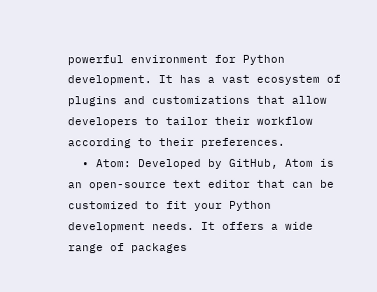powerful environment for Python development. It has a vast ecosystem of plugins and customizations that allow developers to tailor their workflow according to their preferences.
  • Atom: Developed by GitHub, Atom is an open-source text editor that can be customized to fit your Python development needs. It offers a wide range of packages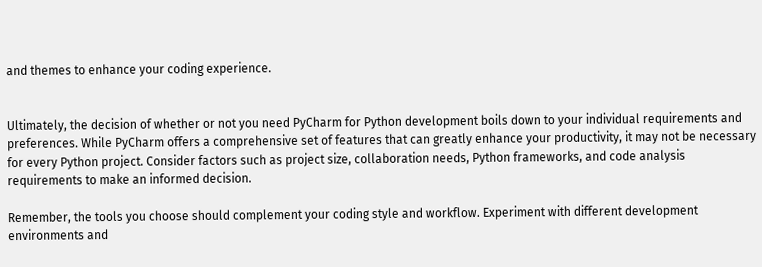and themes to enhance your coding experience.


Ultimately, the decision of whether or not you need PyCharm for Python development boils down to your individual requirements and preferences. While PyCharm offers a comprehensive set of features that can greatly enhance your productivity, it may not be necessary for every Python project. Consider factors such as project size, collaboration needs, Python frameworks, and code analysis requirements to make an informed decision.

Remember, the tools you choose should complement your coding style and workflow. Experiment with different development environments and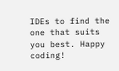IDEs to find the one that suits you best. Happy coding!